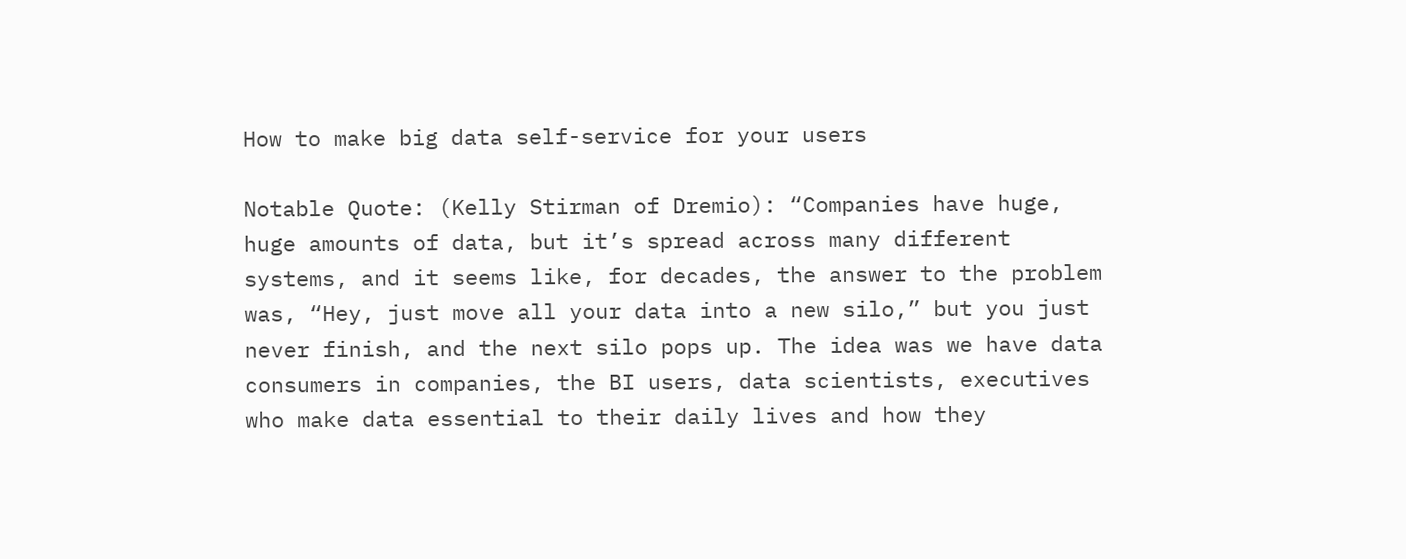How to make big data self-service for your users

Notable Quote: (Kelly Stirman of Dremio): “Companies have huge, huge amounts of data, but it’s spread across many different systems, and it seems like, for decades, the answer to the problem was, “Hey, just move all your data into a new silo,” but you just never finish, and the next silo pops up. The idea was we have data consumers in companies, the BI users, data scientists, executives who make data essential to their daily lives and how they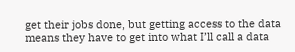get their jobs done, but getting access to the data means they have to get into what I’ll call a data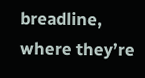breadline, where they’re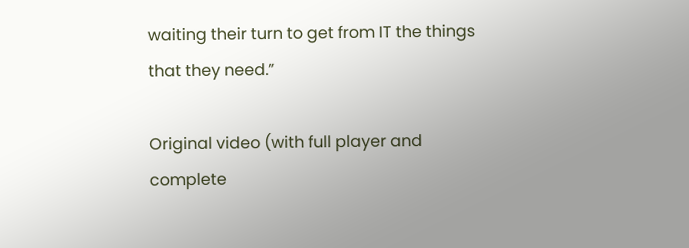waiting their turn to get from IT the things that they need.”

Original video (with full player and complete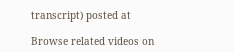transcript) posted at

Browse related videos on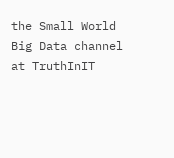the Small World Big Data channel at TruthInIT